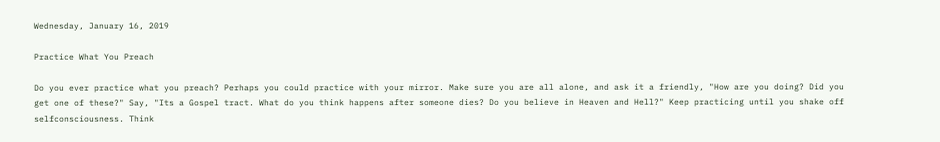Wednesday, January 16, 2019

Practice What You Preach

Do you ever practice what you preach? Perhaps you could practice with your mirror. Make sure you are all alone, and ask it a friendly, "How are you doing? Did you get one of these?" Say, "Its a Gospel tract. What do you think happens after someone dies? Do you believe in Heaven and Hell?" Keep practicing until you shake off selfconsciousness. Think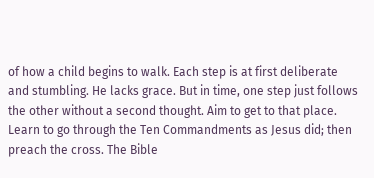of how a child begins to walk. Each step is at first deliberate and stumbling. He lacks grace. But in time, one step just follows the other without a second thought. Aim to get to that place. Learn to go through the Ten Commandments as Jesus did; then preach the cross. The Bible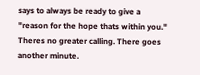says to always be ready to give a "reason for the hope thats within you." Theres no greater calling. There goes another minute.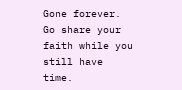Gone forever. Go share your faith while you still have time.